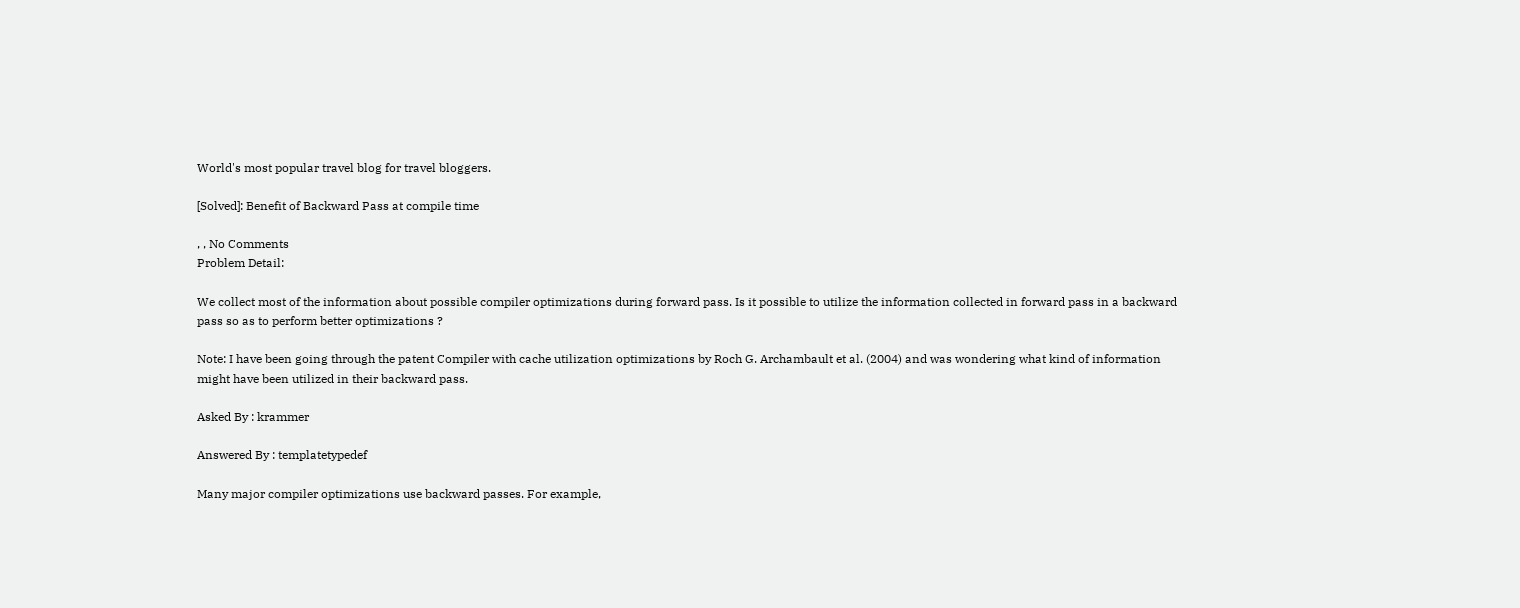World's most popular travel blog for travel bloggers.

[Solved]: Benefit of Backward Pass at compile time

, , No Comments
Problem Detail:

We collect most of the information about possible compiler optimizations during forward pass. Is it possible to utilize the information collected in forward pass in a backward pass so as to perform better optimizations ?

Note: I have been going through the patent Compiler with cache utilization optimizations by Roch G. Archambault et al. (2004) and was wondering what kind of information might have been utilized in their backward pass.

Asked By : krammer

Answered By : templatetypedef

Many major compiler optimizations use backward passes. For example,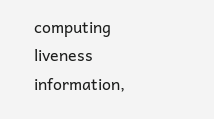computing liveness information,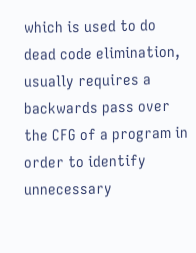which is used to do dead code elimination, usually requires a backwards pass over the CFG of a program in order to identify unnecessary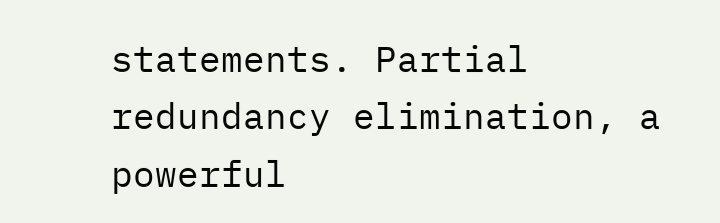statements. Partial redundancy elimination, a powerful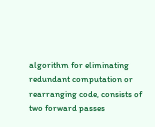algorithm for eliminating redundant computation or rearranging code, consists of two forward passes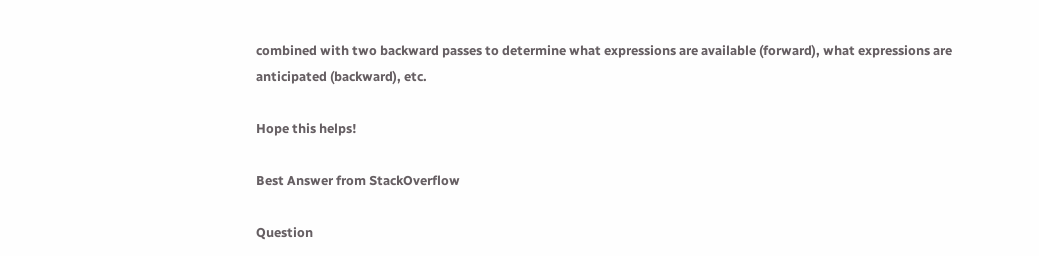combined with two backward passes to determine what expressions are available (forward), what expressions are anticipated (backward), etc.

Hope this helps!

Best Answer from StackOverflow

Question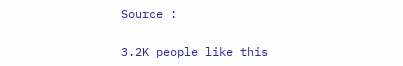Source :

3.2K people like this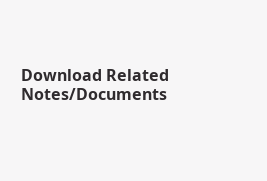Download Related Notes/Documents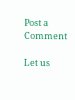Post a Comment

Let us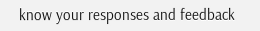know your responses and feedback